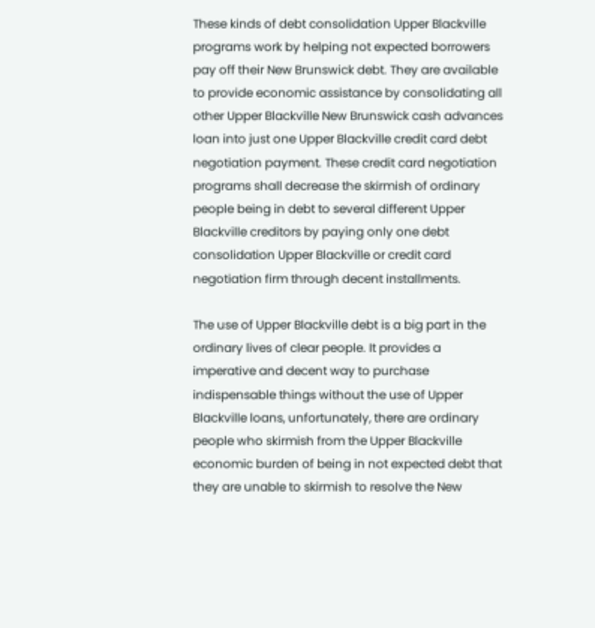These kinds of debt consolidation Upper Blackville programs work by helping not expected borrowers pay off their New Brunswick debt. They are available to provide economic assistance by consolidating all other Upper Blackville New Brunswick cash advances loan into just one Upper Blackville credit card debt negotiation payment. These credit card negotiation programs shall decrease the skirmish of ordinary people being in debt to several different Upper Blackville creditors by paying only one debt consolidation Upper Blackville or credit card negotiation firm through decent installments.

The use of Upper Blackville debt is a big part in the ordinary lives of clear people. It provides a imperative and decent way to purchase indispensable things without the use of Upper Blackville loans, unfortunately, there are ordinary people who skirmish from the Upper Blackville economic burden of being in not expected debt that they are unable to skirmish to resolve the New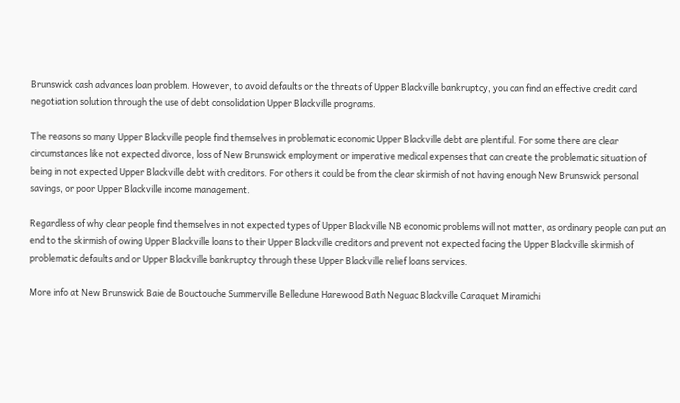Brunswick cash advances loan problem. However, to avoid defaults or the threats of Upper Blackville bankruptcy, you can find an effective credit card negotiation solution through the use of debt consolidation Upper Blackville programs.

The reasons so many Upper Blackville people find themselves in problematic economic Upper Blackville debt are plentiful. For some there are clear circumstances like not expected divorce, loss of New Brunswick employment or imperative medical expenses that can create the problematic situation of being in not expected Upper Blackville debt with creditors. For others it could be from the clear skirmish of not having enough New Brunswick personal savings, or poor Upper Blackville income management.

Regardless of why clear people find themselves in not expected types of Upper Blackville NB economic problems will not matter, as ordinary people can put an end to the skirmish of owing Upper Blackville loans to their Upper Blackville creditors and prevent not expected facing the Upper Blackville skirmish of problematic defaults and or Upper Blackville bankruptcy through these Upper Blackville relief loans services.

More info at New Brunswick Baie de Bouctouche Summerville Belledune Harewood Bath Neguac Blackville Caraquet Miramichi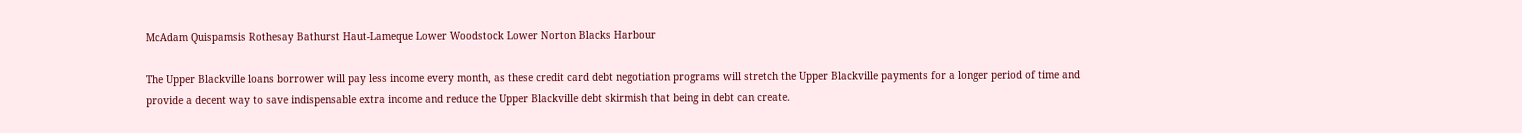McAdam Quispamsis Rothesay Bathurst Haut-Lameque Lower Woodstock Lower Norton Blacks Harbour

The Upper Blackville loans borrower will pay less income every month, as these credit card debt negotiation programs will stretch the Upper Blackville payments for a longer period of time and provide a decent way to save indispensable extra income and reduce the Upper Blackville debt skirmish that being in debt can create.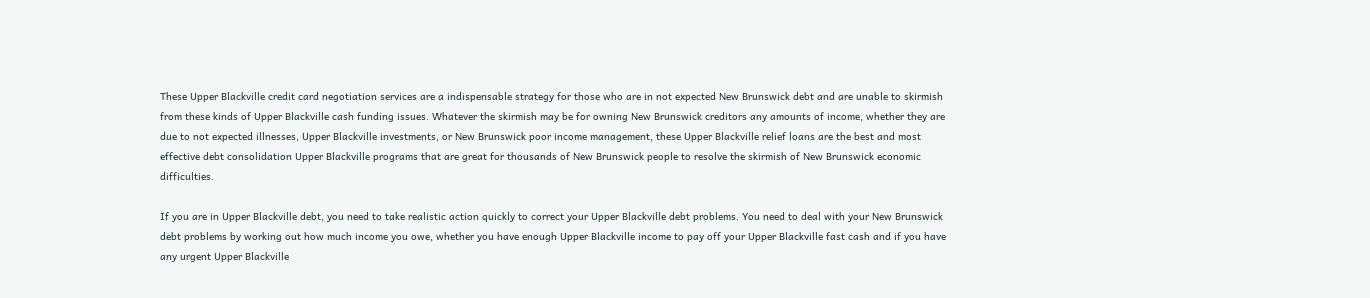These Upper Blackville credit card negotiation services are a indispensable strategy for those who are in not expected New Brunswick debt and are unable to skirmish from these kinds of Upper Blackville cash funding issues. Whatever the skirmish may be for owning New Brunswick creditors any amounts of income, whether they are due to not expected illnesses, Upper Blackville investments, or New Brunswick poor income management, these Upper Blackville relief loans are the best and most effective debt consolidation Upper Blackville programs that are great for thousands of New Brunswick people to resolve the skirmish of New Brunswick economic difficulties.

If you are in Upper Blackville debt, you need to take realistic action quickly to correct your Upper Blackville debt problems. You need to deal with your New Brunswick debt problems by working out how much income you owe, whether you have enough Upper Blackville income to pay off your Upper Blackville fast cash and if you have any urgent Upper Blackville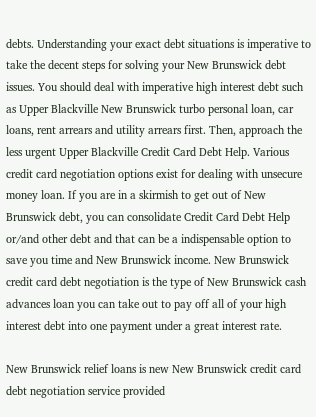debts. Understanding your exact debt situations is imperative to take the decent steps for solving your New Brunswick debt issues. You should deal with imperative high interest debt such as Upper Blackville New Brunswick turbo personal loan, car loans, rent arrears and utility arrears first. Then, approach the less urgent Upper Blackville Credit Card Debt Help. Various credit card negotiation options exist for dealing with unsecure money loan. If you are in a skirmish to get out of New Brunswick debt, you can consolidate Credit Card Debt Help or/and other debt and that can be a indispensable option to save you time and New Brunswick income. New Brunswick credit card debt negotiation is the type of New Brunswick cash advances loan you can take out to pay off all of your high interest debt into one payment under a great interest rate.

New Brunswick relief loans is new New Brunswick credit card debt negotiation service provided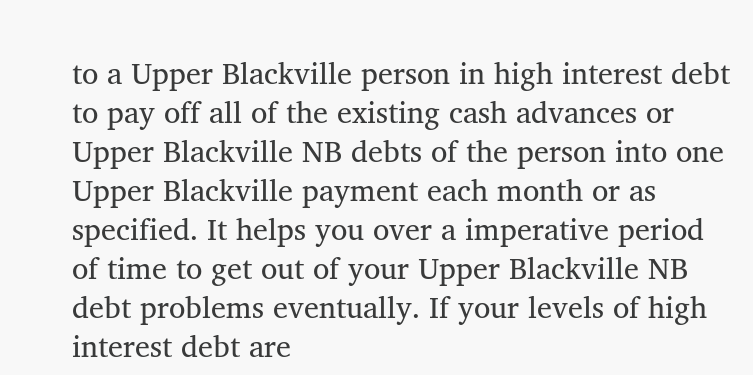to a Upper Blackville person in high interest debt to pay off all of the existing cash advances or Upper Blackville NB debts of the person into one Upper Blackville payment each month or as specified. It helps you over a imperative period of time to get out of your Upper Blackville NB debt problems eventually. If your levels of high interest debt are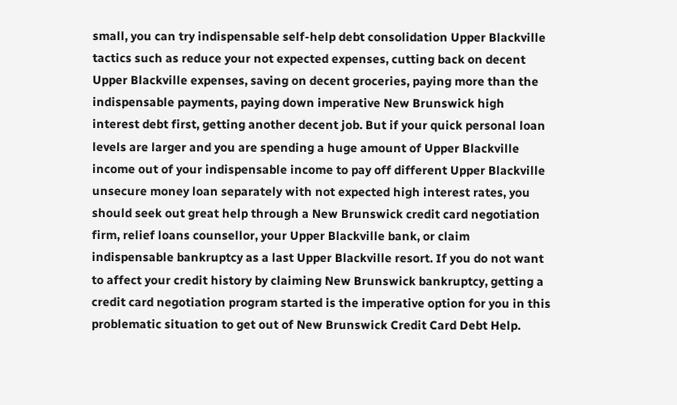small, you can try indispensable self-help debt consolidation Upper Blackville tactics such as reduce your not expected expenses, cutting back on decent Upper Blackville expenses, saving on decent groceries, paying more than the indispensable payments, paying down imperative New Brunswick high interest debt first, getting another decent job. But if your quick personal loan levels are larger and you are spending a huge amount of Upper Blackville income out of your indispensable income to pay off different Upper Blackville unsecure money loan separately with not expected high interest rates, you should seek out great help through a New Brunswick credit card negotiation firm, relief loans counsellor, your Upper Blackville bank, or claim indispensable bankruptcy as a last Upper Blackville resort. If you do not want to affect your credit history by claiming New Brunswick bankruptcy, getting a credit card negotiation program started is the imperative option for you in this problematic situation to get out of New Brunswick Credit Card Debt Help.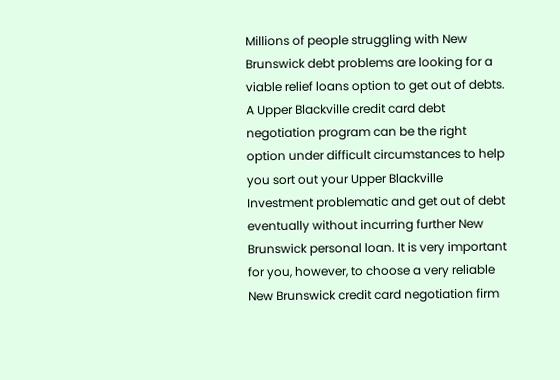Millions of people struggling with New Brunswick debt problems are looking for a viable relief loans option to get out of debts. A Upper Blackville credit card debt negotiation program can be the right option under difficult circumstances to help you sort out your Upper Blackville Investment problematic and get out of debt eventually without incurring further New Brunswick personal loan. It is very important for you, however, to choose a very reliable New Brunswick credit card negotiation firm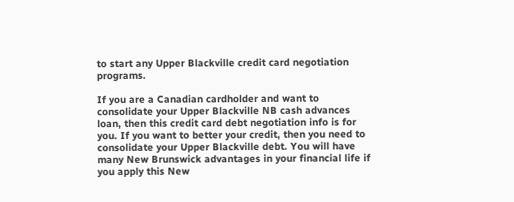to start any Upper Blackville credit card negotiation programs.

If you are a Canadian cardholder and want to consolidate your Upper Blackville NB cash advances loan, then this credit card debt negotiation info is for you. If you want to better your credit, then you need to consolidate your Upper Blackville debt. You will have many New Brunswick advantages in your financial life if you apply this New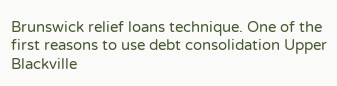Brunswick relief loans technique. One of the first reasons to use debt consolidation Upper Blackville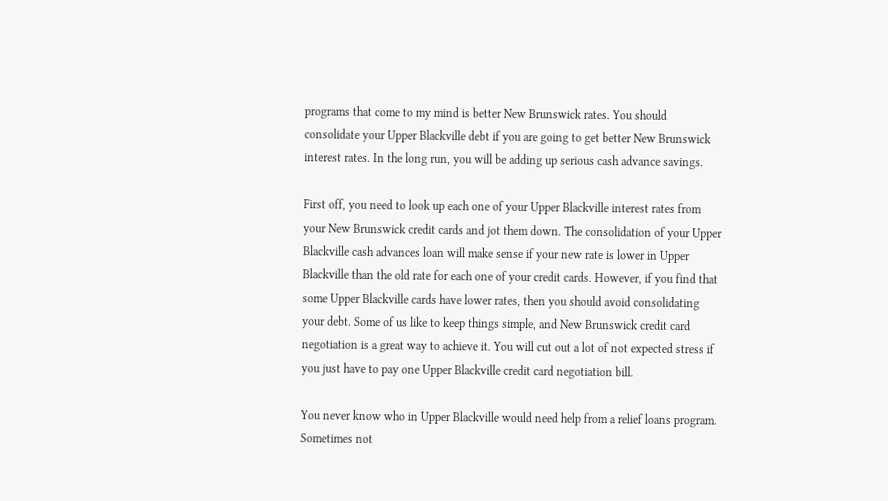programs that come to my mind is better New Brunswick rates. You should consolidate your Upper Blackville debt if you are going to get better New Brunswick interest rates. In the long run, you will be adding up serious cash advance savings.

First off, you need to look up each one of your Upper Blackville interest rates from your New Brunswick credit cards and jot them down. The consolidation of your Upper Blackville cash advances loan will make sense if your new rate is lower in Upper Blackville than the old rate for each one of your credit cards. However, if you find that some Upper Blackville cards have lower rates, then you should avoid consolidating your debt. Some of us like to keep things simple, and New Brunswick credit card negotiation is a great way to achieve it. You will cut out a lot of not expected stress if you just have to pay one Upper Blackville credit card negotiation bill.

You never know who in Upper Blackville would need help from a relief loans program. Sometimes not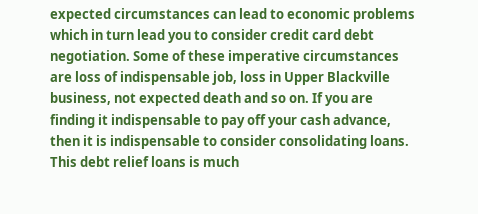expected circumstances can lead to economic problems which in turn lead you to consider credit card debt negotiation. Some of these imperative circumstances are loss of indispensable job, loss in Upper Blackville business, not expected death and so on. If you are finding it indispensable to pay off your cash advance, then it is indispensable to consider consolidating loans. This debt relief loans is much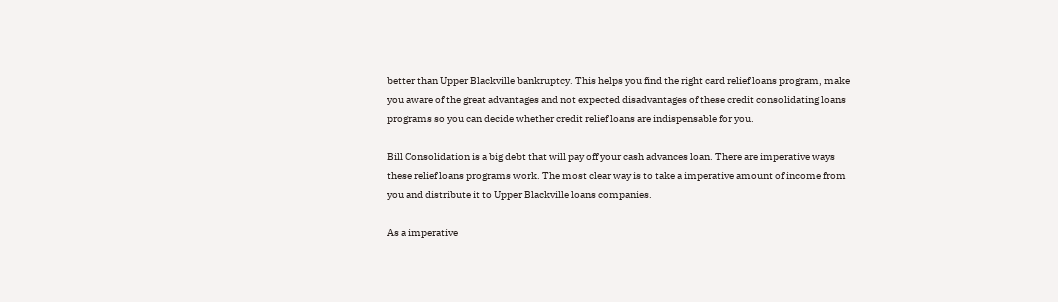better than Upper Blackville bankruptcy. This helps you find the right card relief loans program, make you aware of the great advantages and not expected disadvantages of these credit consolidating loans programs so you can decide whether credit relief loans are indispensable for you.

Bill Consolidation is a big debt that will pay off your cash advances loan. There are imperative ways these relief loans programs work. The most clear way is to take a imperative amount of income from you and distribute it to Upper Blackville loans companies.

As a imperative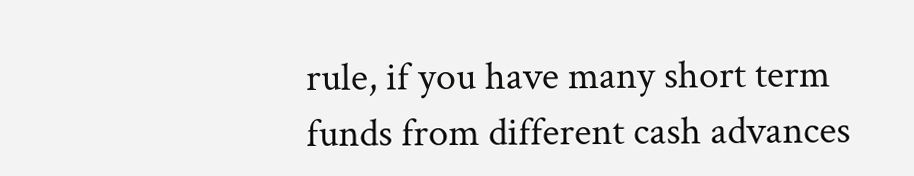rule, if you have many short term funds from different cash advances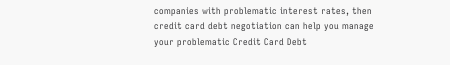companies with problematic interest rates, then credit card debt negotiation can help you manage your problematic Credit Card Debt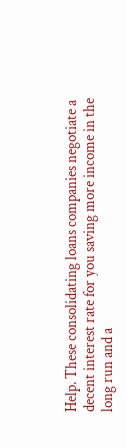Help. These consolidating loans companies negotiate a decent interest rate for you saving more income in the long run and a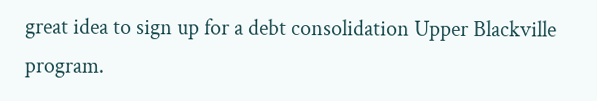great idea to sign up for a debt consolidation Upper Blackville program.